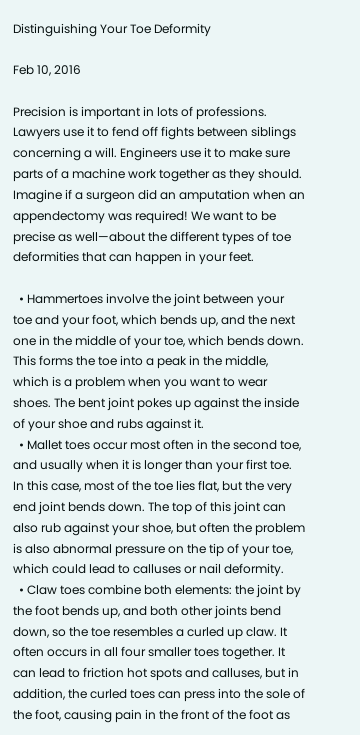Distinguishing Your Toe Deformity

Feb 10, 2016

Precision is important in lots of professions. Lawyers use it to fend off fights between siblings concerning a will. Engineers use it to make sure parts of a machine work together as they should. Imagine if a surgeon did an amputation when an appendectomy was required! We want to be precise as well—about the different types of toe deformities that can happen in your feet.

  • Hammertoes involve the joint between your toe and your foot, which bends up, and the next one in the middle of your toe, which bends down. This forms the toe into a peak in the middle, which is a problem when you want to wear shoes. The bent joint pokes up against the inside of your shoe and rubs against it.
  • Mallet toes occur most often in the second toe, and usually when it is longer than your first toe. In this case, most of the toe lies flat, but the very end joint bends down. The top of this joint can also rub against your shoe, but often the problem is also abnormal pressure on the tip of your toe, which could lead to calluses or nail deformity.
  • Claw toes combine both elements: the joint by the foot bends up, and both other joints bend down, so the toe resembles a curled up claw. It often occurs in all four smaller toes together. It can lead to friction hot spots and calluses, but in addition, the curled toes can press into the sole of the foot, causing pain in the front of the foot as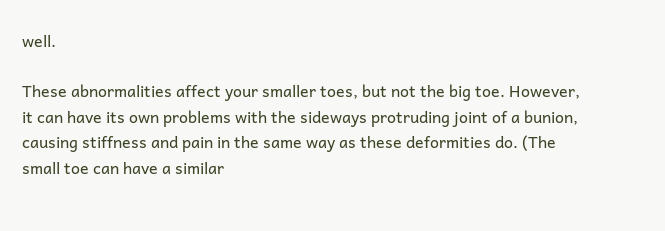well.

These abnormalities affect your smaller toes, but not the big toe. However, it can have its own problems with the sideways protruding joint of a bunion, causing stiffness and pain in the same way as these deformities do. (The small toe can have a similar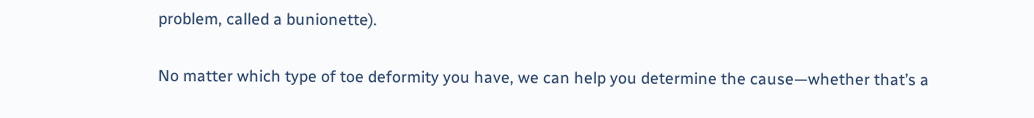problem, called a bunionette).

No matter which type of toe deformity you have, we can help you determine the cause—whether that’s a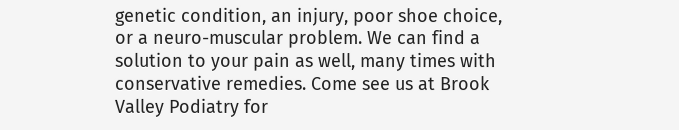genetic condition, an injury, poor shoe choice, or a neuro-muscular problem. We can find a solution to your pain as well, many times with conservative remedies. Come see us at Brook Valley Podiatry for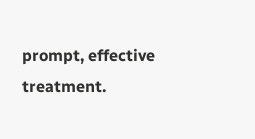prompt, effective treatment.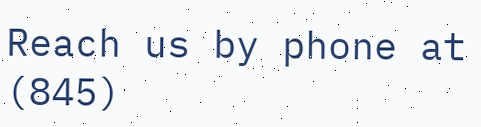Reach us by phone at (845)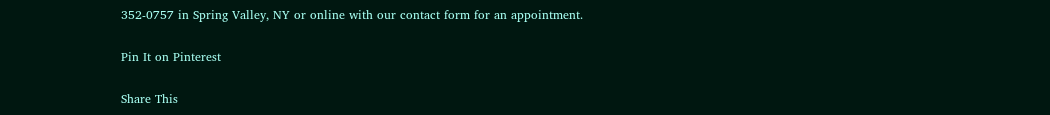352-0757 in Spring Valley, NY or online with our contact form for an appointment.

Pin It on Pinterest

Share This